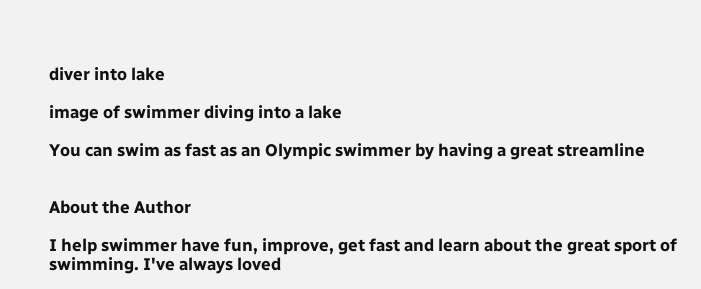diver into lake

image of swimmer diving into a lake

You can swim as fast as an Olympic swimmer by having a great streamline


About the Author

I help swimmer have fun, improve, get fast and learn about the great sport of swimming. I've always loved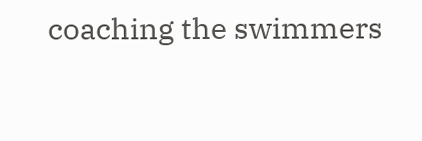coaching the swimmers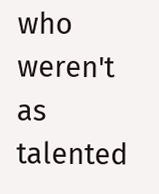who weren't as talented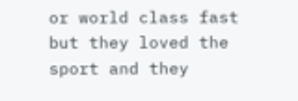or world class fast but they loved the sport and they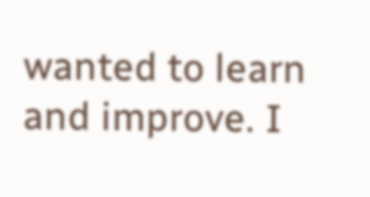wanted to learn and improve. I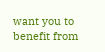want you to benefit from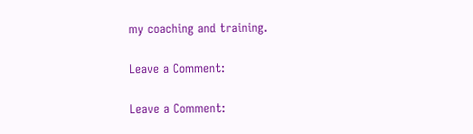my coaching and training.

Leave a Comment:

Leave a Comment: